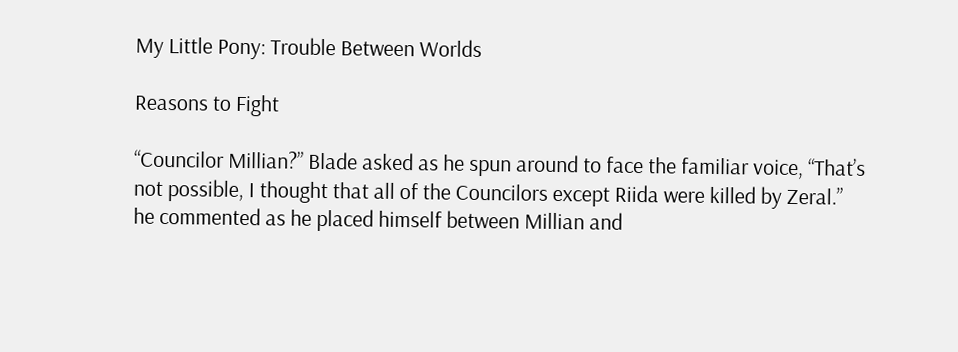My Little Pony: Trouble Between Worlds

Reasons to Fight

“Councilor Millian?” Blade asked as he spun around to face the familiar voice, “That’s not possible, I thought that all of the Councilors except Riida were killed by Zeral.” he commented as he placed himself between Millian and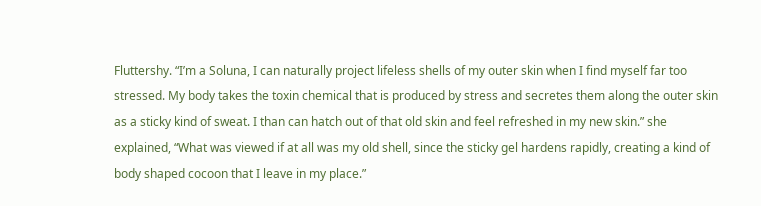Fluttershy. “I’m a Soluna, I can naturally project lifeless shells of my outer skin when I find myself far too stressed. My body takes the toxin chemical that is produced by stress and secretes them along the outer skin as a sticky kind of sweat. I than can hatch out of that old skin and feel refreshed in my new skin.” she explained, “What was viewed if at all was my old shell, since the sticky gel hardens rapidly, creating a kind of body shaped cocoon that I leave in my place.”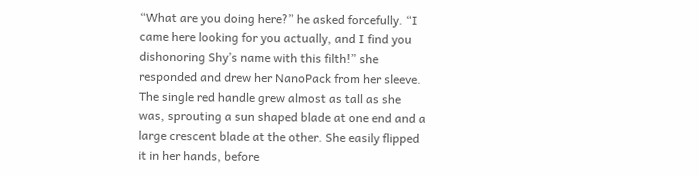“What are you doing here?” he asked forcefully. “I came here looking for you actually, and I find you dishonoring Shy’s name with this filth!” she responded and drew her NanoPack from her sleeve. The single red handle grew almost as tall as she was, sprouting a sun shaped blade at one end and a large crescent blade at the other. She easily flipped it in her hands, before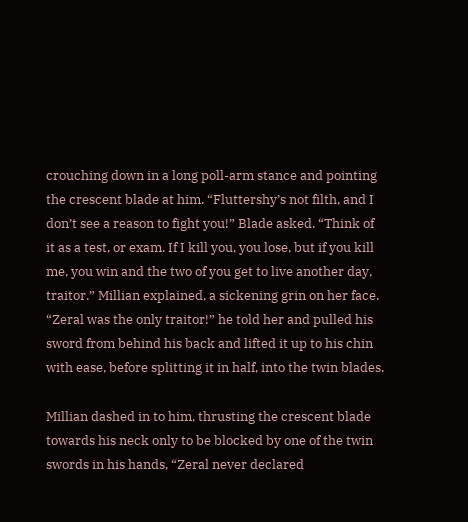crouching down in a long poll-arm stance and pointing the crescent blade at him. “Fluttershy’s not filth, and I don’t see a reason to fight you!” Blade asked. “Think of it as a test, or exam. If I kill you, you lose, but if you kill me, you win and the two of you get to live another day, traitor.” Millian explained, a sickening grin on her face. “Zeral was the only traitor!” he told her and pulled his sword from behind his back and lifted it up to his chin with ease, before splitting it in half, into the twin blades.

Millian dashed in to him, thrusting the crescent blade towards his neck only to be blocked by one of the twin swords in his hands, “Zeral never declared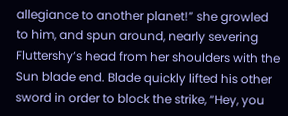allegiance to another planet!” she growled to him, and spun around, nearly severing Fluttershy’s head from her shoulders with the Sun blade end. Blade quickly lifted his other sword in order to block the strike, “Hey, you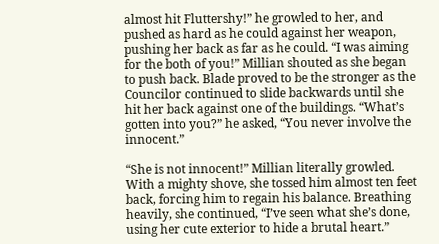almost hit Fluttershy!” he growled to her, and pushed as hard as he could against her weapon, pushing her back as far as he could. “I was aiming for the both of you!” Millian shouted as she began to push back. Blade proved to be the stronger as the Councilor continued to slide backwards until she hit her back against one of the buildings. “What’s gotten into you?” he asked, “You never involve the innocent.”

“She is not innocent!” Millian literally growled. With a mighty shove, she tossed him almost ten feet back, forcing him to regain his balance. Breathing heavily, she continued, “I’ve seen what she’s done, using her cute exterior to hide a brutal heart.”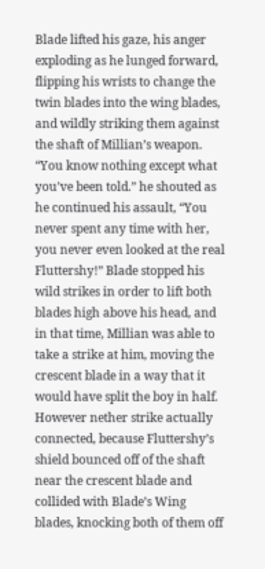Blade lifted his gaze, his anger exploding as he lunged forward, flipping his wrists to change the twin blades into the wing blades, and wildly striking them against the shaft of Millian’s weapon. “You know nothing except what you’ve been told.” he shouted as he continued his assault, “You never spent any time with her, you never even looked at the real Fluttershy!” Blade stopped his wild strikes in order to lift both blades high above his head, and in that time, Millian was able to take a strike at him, moving the crescent blade in a way that it would have split the boy in half. However nether strike actually connected, because Fluttershy’s shield bounced off of the shaft near the crescent blade and collided with Blade’s Wing blades, knocking both of them off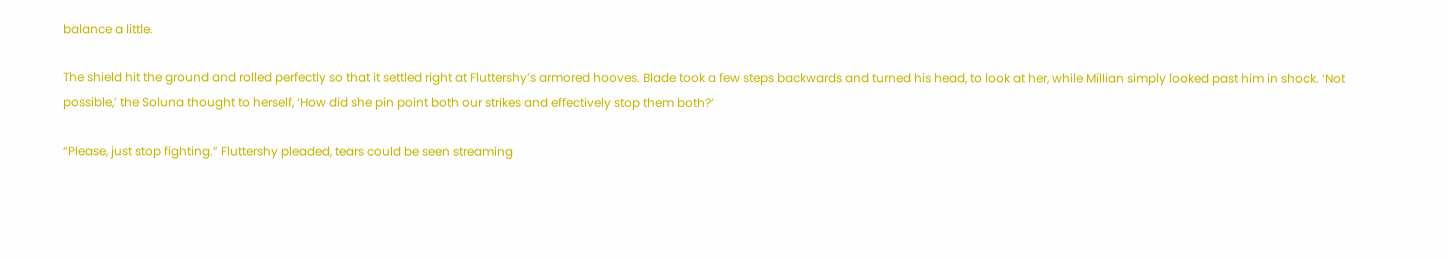balance a little.

The shield hit the ground and rolled perfectly so that it settled right at Fluttershy’s armored hooves. Blade took a few steps backwards and turned his head, to look at her, while Millian simply looked past him in shock. ‘Not possible,’ the Soluna thought to herself, ‘How did she pin point both our strikes and effectively stop them both?’

“Please, just stop fighting.” Fluttershy pleaded, tears could be seen streaming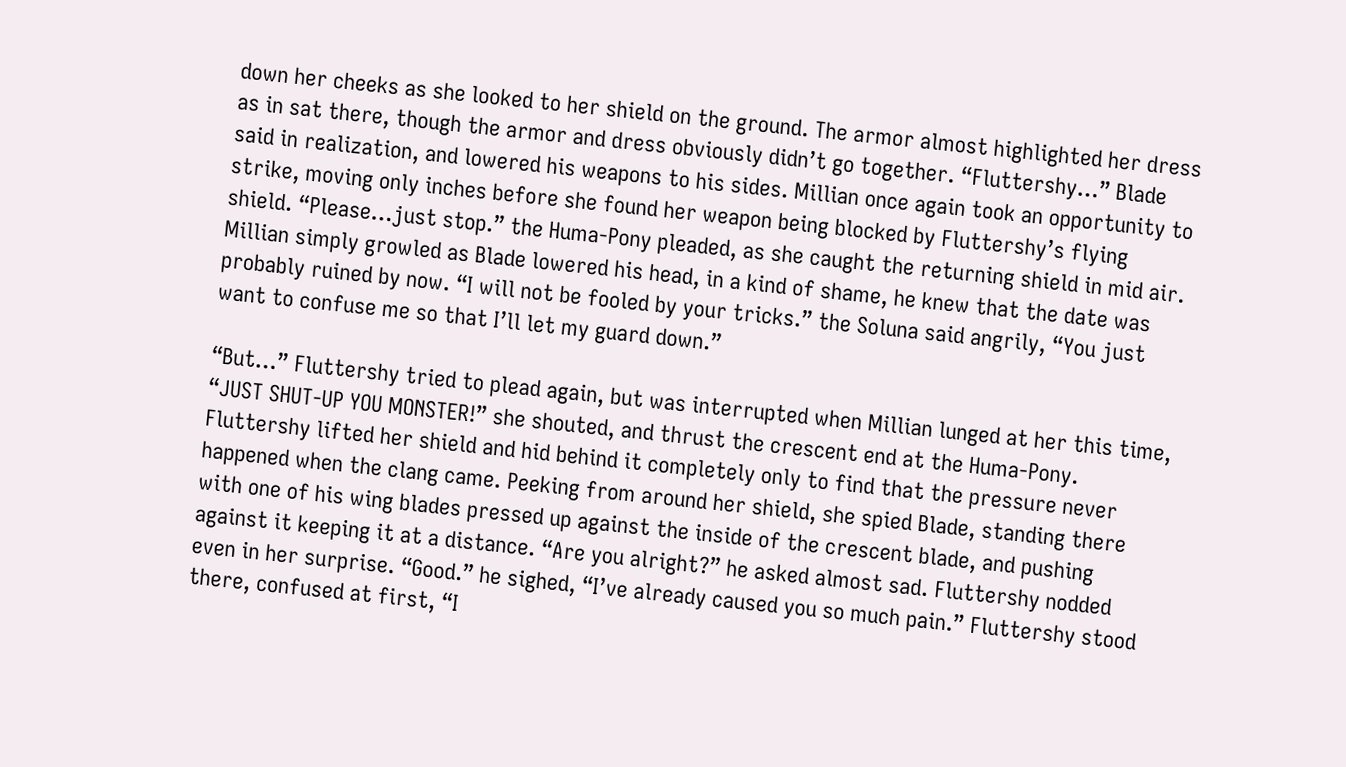down her cheeks as she looked to her shield on the ground. The armor almost highlighted her dress as in sat there, though the armor and dress obviously didn’t go together. “Fluttershy…” Blade said in realization, and lowered his weapons to his sides. Millian once again took an opportunity to strike, moving only inches before she found her weapon being blocked by Fluttershy’s flying shield. “Please…just stop.” the Huma-Pony pleaded, as she caught the returning shield in mid air. Millian simply growled as Blade lowered his head, in a kind of shame, he knew that the date was probably ruined by now. “I will not be fooled by your tricks.” the Soluna said angrily, “You just want to confuse me so that I’ll let my guard down.”

“But…” Fluttershy tried to plead again, but was interrupted when Millian lunged at her this time, “JUST SHUT-UP YOU MONSTER!” she shouted, and thrust the crescent end at the Huma-Pony. Fluttershy lifted her shield and hid behind it completely only to find that the pressure never happened when the clang came. Peeking from around her shield, she spied Blade, standing there with one of his wing blades pressed up against the inside of the crescent blade, and pushing against it keeping it at a distance. “Are you alright?” he asked almost sad. Fluttershy nodded even in her surprise. “Good.” he sighed, “I’ve already caused you so much pain.” Fluttershy stood there, confused at first, “I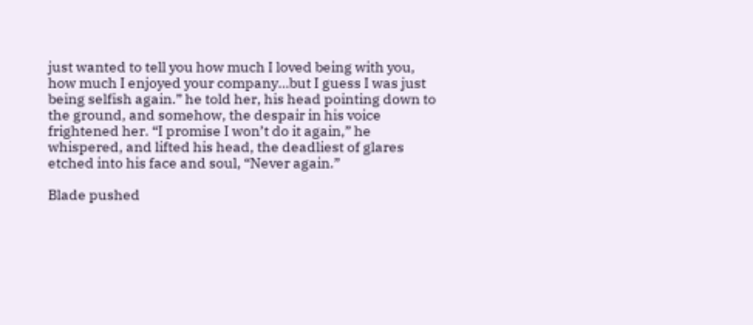just wanted to tell you how much I loved being with you, how much I enjoyed your company…but I guess I was just being selfish again.” he told her, his head pointing down to the ground, and somehow, the despair in his voice frightened her. “I promise I won’t do it again,” he whispered, and lifted his head, the deadliest of glares etched into his face and soul, “Never again.”

Blade pushed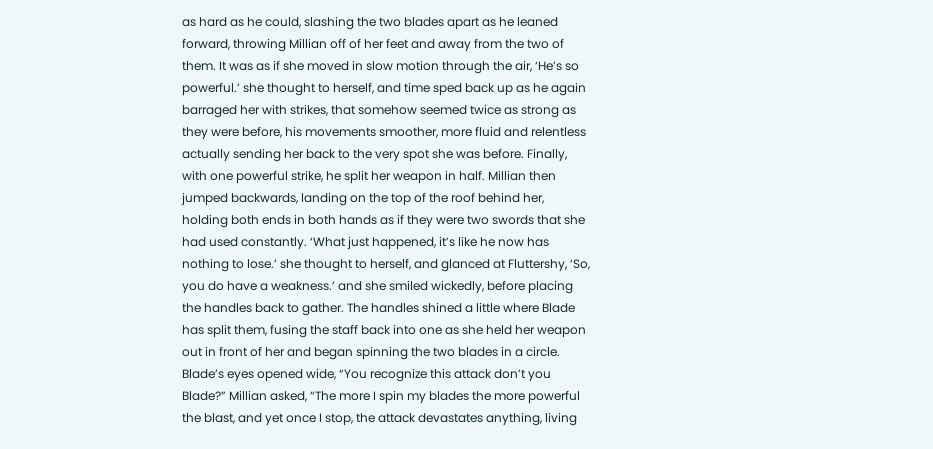as hard as he could, slashing the two blades apart as he leaned forward, throwing Millian off of her feet and away from the two of them. It was as if she moved in slow motion through the air, ‘He’s so powerful.’ she thought to herself, and time sped back up as he again barraged her with strikes, that somehow seemed twice as strong as they were before, his movements smoother, more fluid and relentless actually sending her back to the very spot she was before. Finally, with one powerful strike, he split her weapon in half. Millian then jumped backwards, landing on the top of the roof behind her, holding both ends in both hands as if they were two swords that she had used constantly. ‘What just happened, it’s like he now has nothing to lose.’ she thought to herself, and glanced at Fluttershy, ‘So, you do have a weakness.’ and she smiled wickedly, before placing the handles back to gather. The handles shined a little where Blade has split them, fusing the staff back into one as she held her weapon out in front of her and began spinning the two blades in a circle. Blade’s eyes opened wide, “You recognize this attack don’t you Blade?” Millian asked, “The more I spin my blades the more powerful the blast, and yet once I stop, the attack devastates anything, living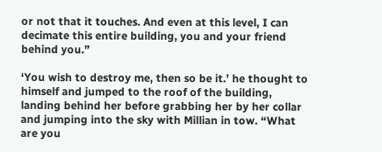or not that it touches. And even at this level, I can decimate this entire building, you and your friend behind you.”

‘You wish to destroy me, then so be it.’ he thought to himself and jumped to the roof of the building, landing behind her before grabbing her by her collar and jumping into the sky with Millian in tow. “What are you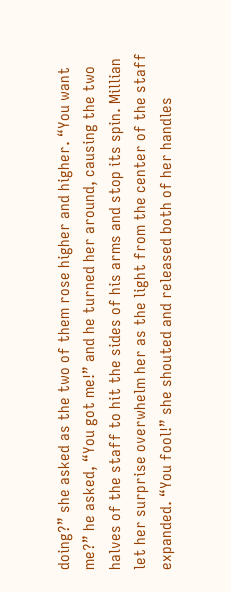doing?” she asked as the two of them rose higher and higher. “You want me?” he asked, “You got me!” and he turned her around, causing the two halves of the staff to hit the sides of his arms and stop its spin. Millian let her surprise overwhelm her as the light from the center of the staff expanded. “You fool!” she shouted and released both of her handles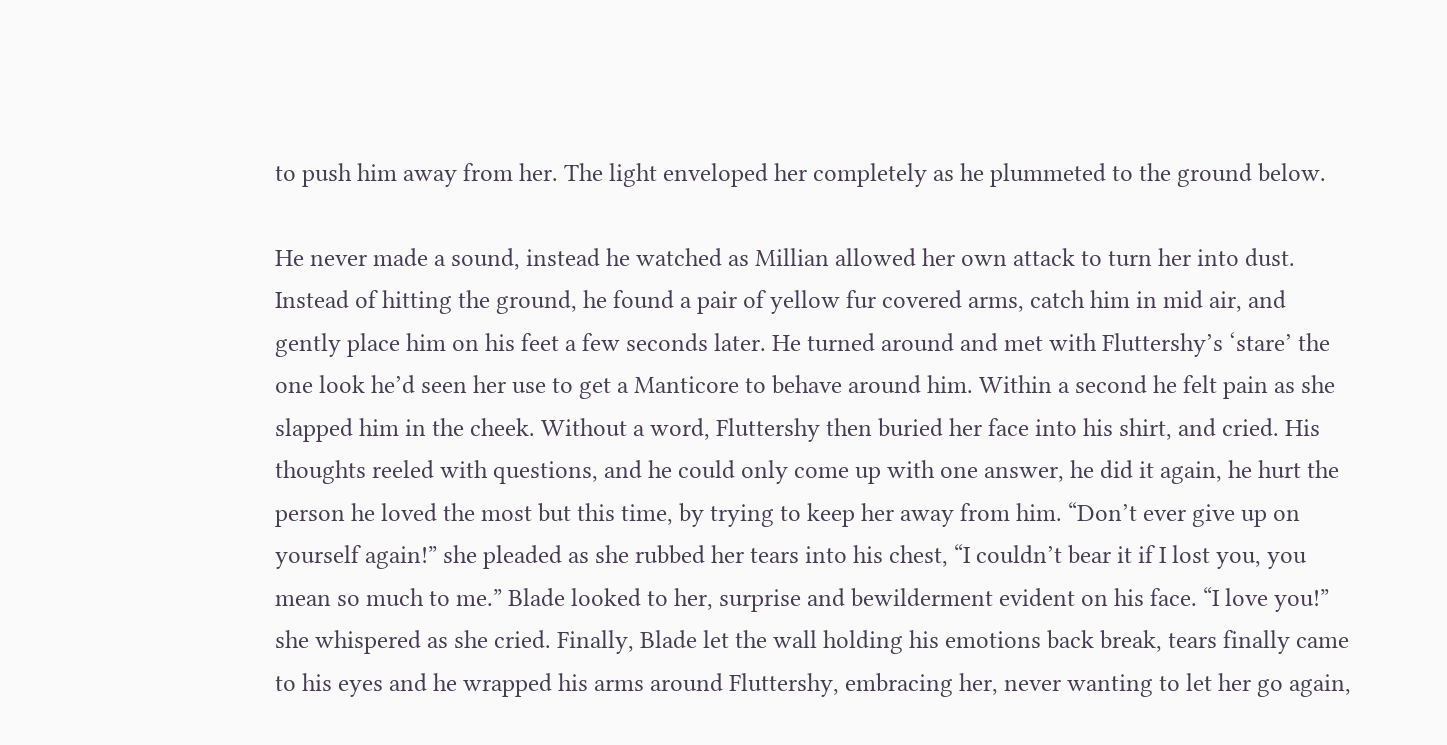to push him away from her. The light enveloped her completely as he plummeted to the ground below.

He never made a sound, instead he watched as Millian allowed her own attack to turn her into dust. Instead of hitting the ground, he found a pair of yellow fur covered arms, catch him in mid air, and gently place him on his feet a few seconds later. He turned around and met with Fluttershy’s ‘stare’ the one look he’d seen her use to get a Manticore to behave around him. Within a second he felt pain as she slapped him in the cheek. Without a word, Fluttershy then buried her face into his shirt, and cried. His thoughts reeled with questions, and he could only come up with one answer, he did it again, he hurt the person he loved the most but this time, by trying to keep her away from him. “Don’t ever give up on yourself again!” she pleaded as she rubbed her tears into his chest, “I couldn’t bear it if I lost you, you mean so much to me.” Blade looked to her, surprise and bewilderment evident on his face. “I love you!” she whispered as she cried. Finally, Blade let the wall holding his emotions back break, tears finally came to his eyes and he wrapped his arms around Fluttershy, embracing her, never wanting to let her go again,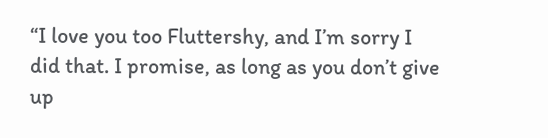“I love you too Fluttershy, and I’m sorry I did that. I promise, as long as you don’t give up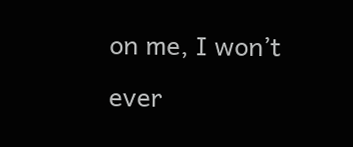on me, I won’t ever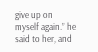give up on myself again.” he said to her, and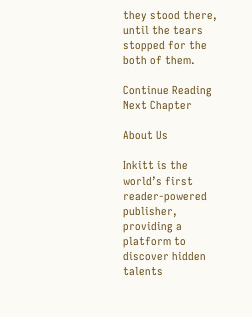they stood there, until the tears stopped for the both of them.

Continue Reading Next Chapter

About Us

Inkitt is the world’s first reader-powered publisher, providing a platform to discover hidden talents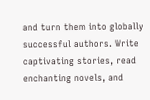and turn them into globally successful authors. Write captivating stories, read enchanting novels, and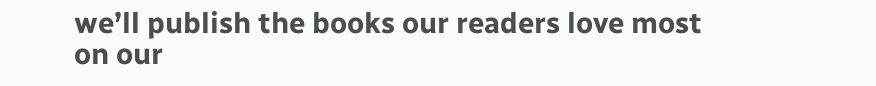we’ll publish the books our readers love most on our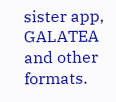sister app, GALATEA and other formats.